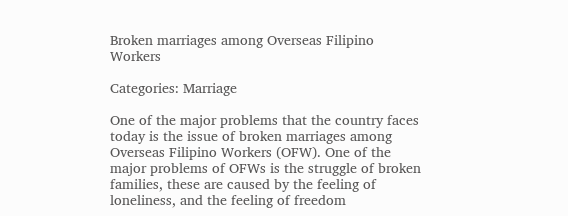Broken marriages among Overseas Filipino Workers

Categories: Marriage

One of the major problems that the country faces today is the issue of broken marriages among Overseas Filipino Workers (OFW). One of the major problems of OFWs is the struggle of broken families, these are caused by the feeling of loneliness, and the feeling of freedom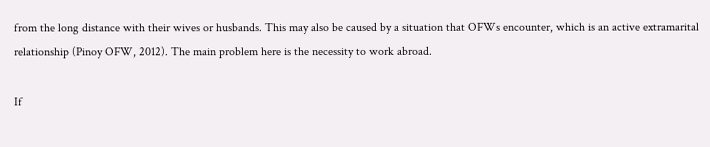from the long distance with their wives or husbands. This may also be caused by a situation that OFWs encounter, which is an active extramarital relationship (Pinoy OFW, 2012). The main problem here is the necessity to work abroad.

If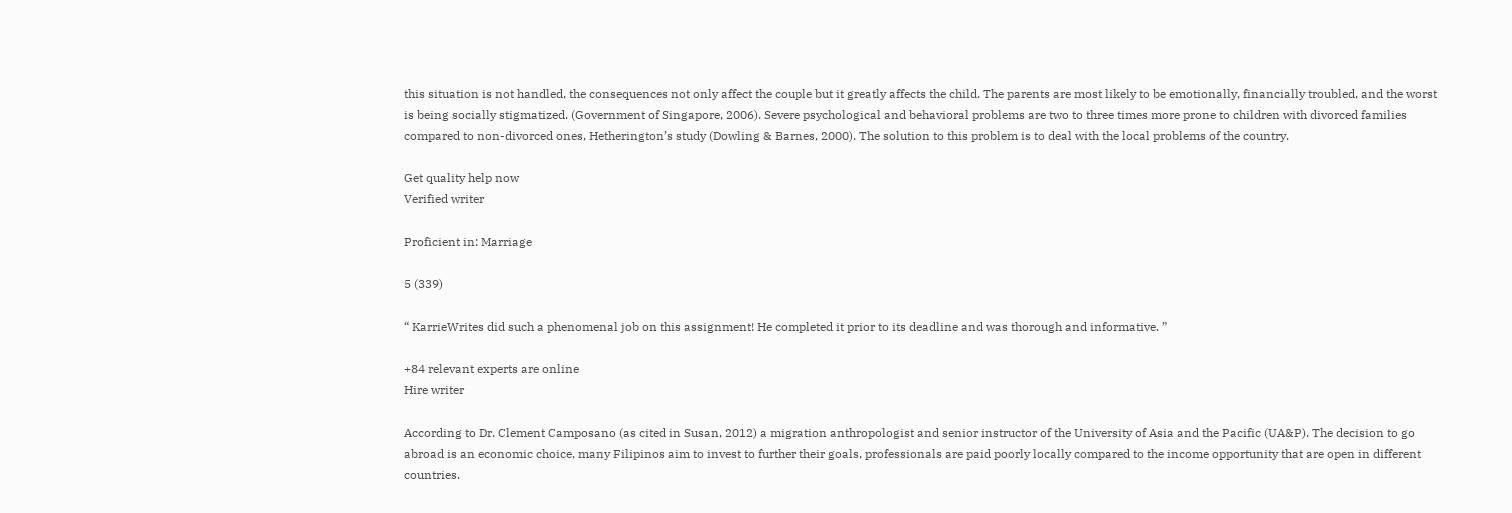this situation is not handled, the consequences not only affect the couple but it greatly affects the child. The parents are most likely to be emotionally, financially troubled, and the worst is being socially stigmatized. (Government of Singapore, 2006). Severe psychological and behavioral problems are two to three times more prone to children with divorced families compared to non-divorced ones, Hetherington’s study (Dowling & Barnes, 2000). The solution to this problem is to deal with the local problems of the country.

Get quality help now
Verified writer

Proficient in: Marriage

5 (339)

“ KarrieWrites did such a phenomenal job on this assignment! He completed it prior to its deadline and was thorough and informative. ”

+84 relevant experts are online
Hire writer

According to Dr. Clement Camposano (as cited in Susan, 2012) a migration anthropologist and senior instructor of the University of Asia and the Pacific (UA&P). The decision to go abroad is an economic choice, many Filipinos aim to invest to further their goals, professionals are paid poorly locally compared to the income opportunity that are open in different countries.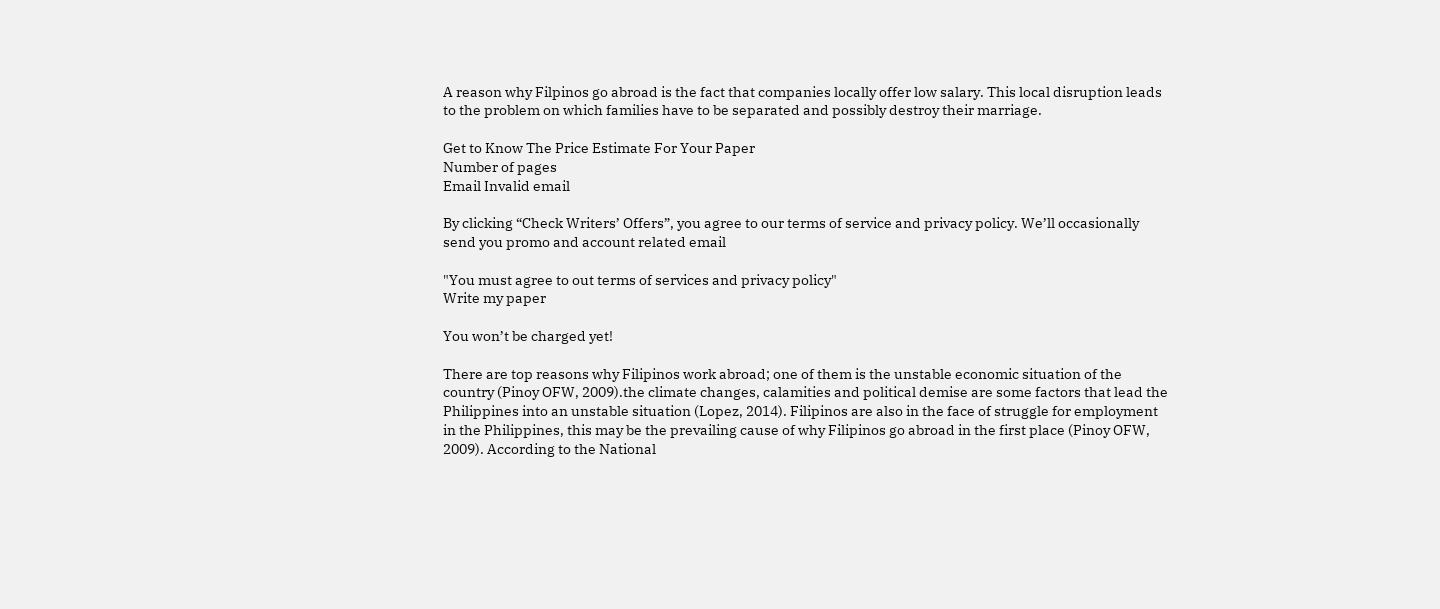A reason why Filpinos go abroad is the fact that companies locally offer low salary. This local disruption leads to the problem on which families have to be separated and possibly destroy their marriage.

Get to Know The Price Estimate For Your Paper
Number of pages
Email Invalid email

By clicking “Check Writers’ Offers”, you agree to our terms of service and privacy policy. We’ll occasionally send you promo and account related email

"You must agree to out terms of services and privacy policy"
Write my paper

You won’t be charged yet!

There are top reasons why Filipinos work abroad; one of them is the unstable economic situation of the country (Pinoy OFW, 2009).the climate changes, calamities and political demise are some factors that lead the Philippines into an unstable situation (Lopez, 2014). Filipinos are also in the face of struggle for employment in the Philippines, this may be the prevailing cause of why Filipinos go abroad in the first place (Pinoy OFW, 2009). According to the National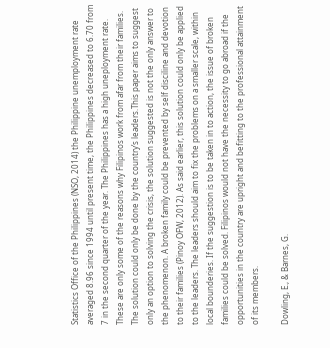Statistics Office of the Philippines (NSO, 2014) the Philippine unemployment rate averaged 8.96 since 1994 until present time, the Philippines decreased to 6.70 from 7 in the second quarter of the year. The Philippines has a high uneployment rate. These are only some of the reasons why Filipinos work from afar from their families. The solution could only be done by the country’s leaders.This paper aims to suggest only an option to solving the crisis, the solution suggested is not the only answer to the phenomenon. A broken family could be prevented by self disciline and devotion to their families (Pinoy OFW, 2012). As said earlier, this solution could only be applied to the leaders. The leaders should aim to fix the problems on a smaller scale, within local bounderies. If the suggestion is to be taken in to action, the issue of broken families could be solved. Filipinos would not have the necessity to go abroad if the opportunities in the country are upright and befitting to the professional attainment of its members.

Dowling, E., & Barnes, G.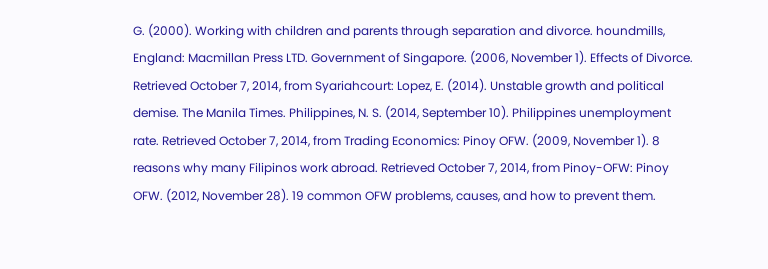G. (2000). Working with children and parents through separation and divorce. houndmills, England: Macmillan Press LTD. Government of Singapore. (2006, November 1). Effects of Divorce. Retrieved October 7, 2014, from Syariahcourt: Lopez, E. (2014). Unstable growth and political demise. The Manila Times. Philippines, N. S. (2014, September 10). Philippines unemployment rate. Retrieved October 7, 2014, from Trading Economics: Pinoy OFW. (2009, November 1). 8 reasons why many Filipinos work abroad. Retrieved October 7, 2014, from Pinoy-OFW: Pinoy OFW. (2012, November 28). 19 common OFW problems, causes, and how to prevent them.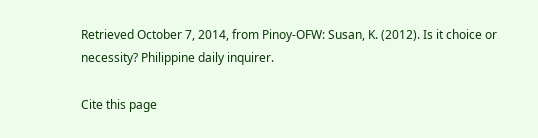Retrieved October 7, 2014, from Pinoy-OFW: Susan, K. (2012). Is it choice or necessity? Philippine daily inquirer.

Cite this page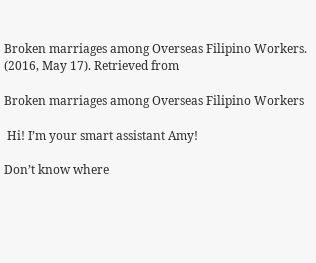Broken marriages among Overseas Filipino Workers. (2016, May 17). Retrieved from

Broken marriages among Overseas Filipino Workers

 Hi! I’m your smart assistant Amy!

Don’t know where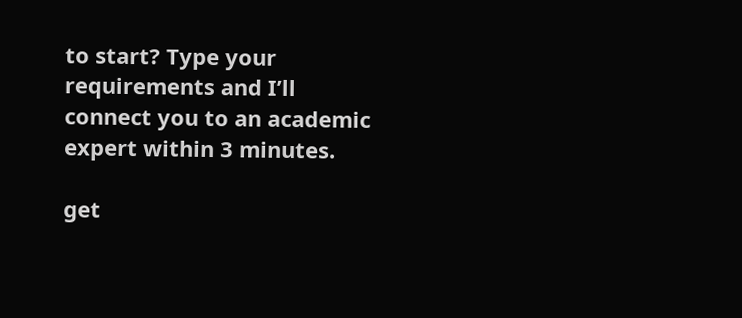to start? Type your requirements and I’ll connect you to an academic expert within 3 minutes.

get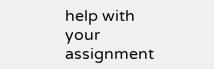help with your assignment